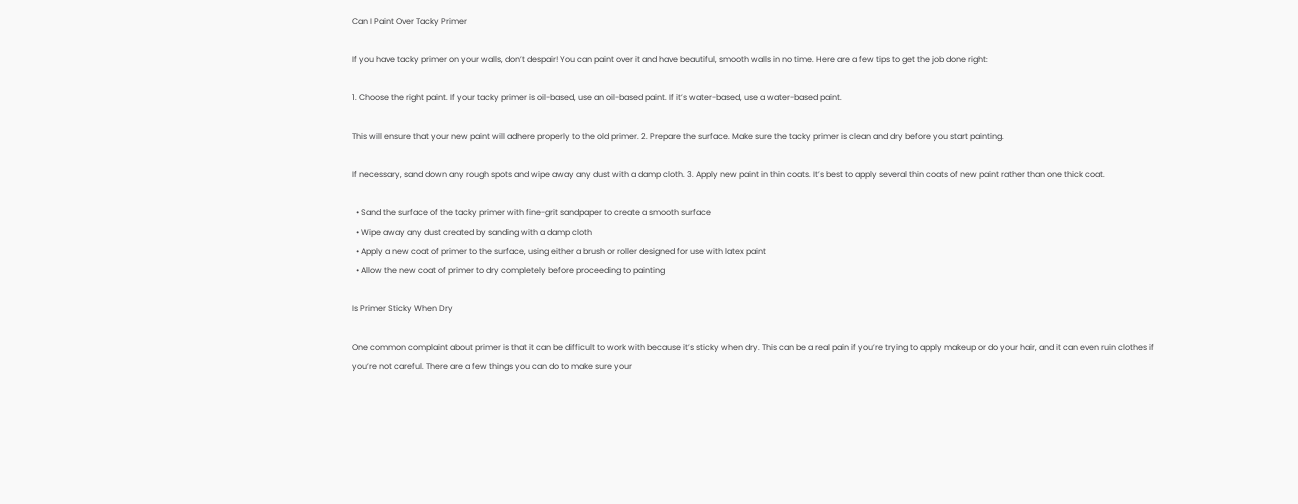Can I Paint Over Tacky Primer

If you have tacky primer on your walls, don’t despair! You can paint over it and have beautiful, smooth walls in no time. Here are a few tips to get the job done right:

1. Choose the right paint. If your tacky primer is oil-based, use an oil-based paint. If it’s water-based, use a water-based paint.

This will ensure that your new paint will adhere properly to the old primer. 2. Prepare the surface. Make sure the tacky primer is clean and dry before you start painting.

If necessary, sand down any rough spots and wipe away any dust with a damp cloth. 3. Apply new paint in thin coats. It’s best to apply several thin coats of new paint rather than one thick coat.

  • Sand the surface of the tacky primer with fine-grit sandpaper to create a smooth surface
  • Wipe away any dust created by sanding with a damp cloth
  • Apply a new coat of primer to the surface, using either a brush or roller designed for use with latex paint
  • Allow the new coat of primer to dry completely before proceeding to painting

Is Primer Sticky When Dry

One common complaint about primer is that it can be difficult to work with because it’s sticky when dry. This can be a real pain if you’re trying to apply makeup or do your hair, and it can even ruin clothes if you’re not careful. There are a few things you can do to make sure your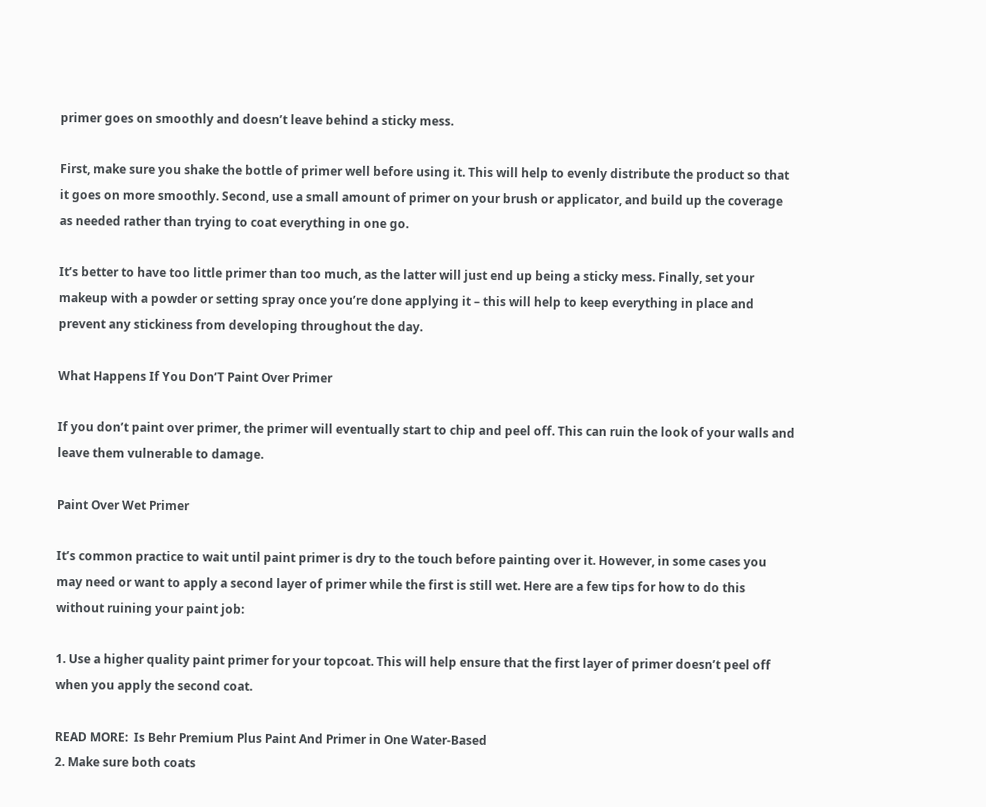primer goes on smoothly and doesn’t leave behind a sticky mess.

First, make sure you shake the bottle of primer well before using it. This will help to evenly distribute the product so that it goes on more smoothly. Second, use a small amount of primer on your brush or applicator, and build up the coverage as needed rather than trying to coat everything in one go.

It’s better to have too little primer than too much, as the latter will just end up being a sticky mess. Finally, set your makeup with a powder or setting spray once you’re done applying it – this will help to keep everything in place and prevent any stickiness from developing throughout the day.

What Happens If You Don’T Paint Over Primer

If you don’t paint over primer, the primer will eventually start to chip and peel off. This can ruin the look of your walls and leave them vulnerable to damage.

Paint Over Wet Primer

It’s common practice to wait until paint primer is dry to the touch before painting over it. However, in some cases you may need or want to apply a second layer of primer while the first is still wet. Here are a few tips for how to do this without ruining your paint job:

1. Use a higher quality paint primer for your topcoat. This will help ensure that the first layer of primer doesn’t peel off when you apply the second coat.

READ MORE:  Is Behr Premium Plus Paint And Primer in One Water-Based
2. Make sure both coats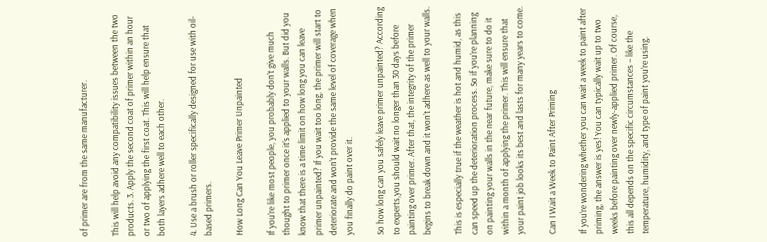of primer are from the same manufacturer.

This will help avoid any compatibility issues between the two products. 3. Apply the second coat of primer within an hour or two of applying the first coat. This will help ensure that both layers adhere well to each other.

4. Use a brush or roller specifically designed for use with oil-based primers.

How Long Can You Leave Primer Unpainted

If you’re like most people, you probably don’t give much thought to primer once it’s applied to your walls. But did you know that there is a time limit on how long you can leave primer unpainted? If you wait too long, the primer will start to deteriorate and won’t provide the same level of coverage when you finally do paint over it.

So how long can you safely leave primer unpainted? According to experts,you should wait no longer than 30 days before painting over primer. After that, the integrity of the primer begins to break down and it won’t adhere as well to your walls.

This is especially true if the weather is hot and humid, as this can speed up the deterioration process. So if you’re planning on painting your walls in the near future, make sure to do it within a month of applying the primer. This will ensure that your paint job looks its best and lasts for many years to come.

Can I Wait a Week to Paint After Priming

If you’re wondering whether you can wait a week to paint after priming, the answer is yes! You can typically wait up to two weeks before painting over newly-applied primer. Of course, this all depends on the specific circumstances – like the temperature, humidity, and type of paint you’re using.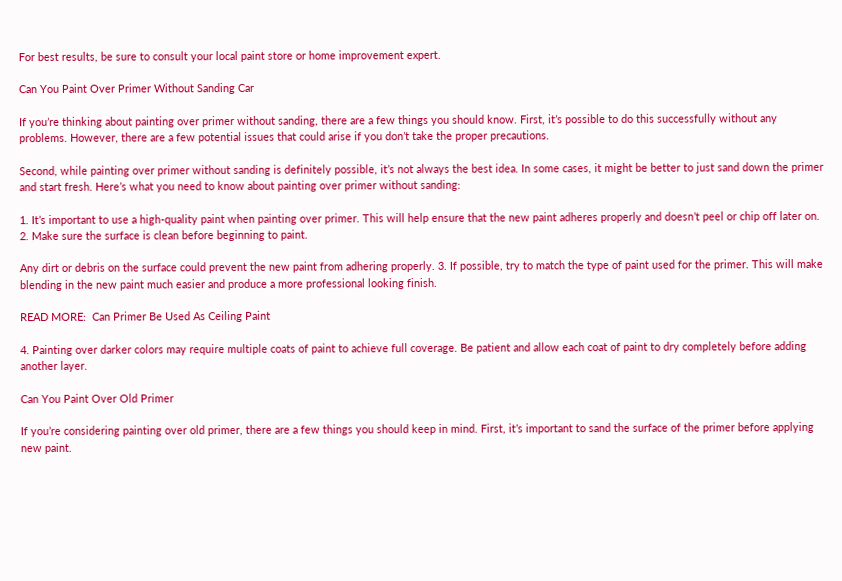For best results, be sure to consult your local paint store or home improvement expert.

Can You Paint Over Primer Without Sanding Car

If you’re thinking about painting over primer without sanding, there are a few things you should know. First, it’s possible to do this successfully without any problems. However, there are a few potential issues that could arise if you don’t take the proper precautions.

Second, while painting over primer without sanding is definitely possible, it’s not always the best idea. In some cases, it might be better to just sand down the primer and start fresh. Here’s what you need to know about painting over primer without sanding:

1. It’s important to use a high-quality paint when painting over primer. This will help ensure that the new paint adheres properly and doesn’t peel or chip off later on. 2. Make sure the surface is clean before beginning to paint.

Any dirt or debris on the surface could prevent the new paint from adhering properly. 3. If possible, try to match the type of paint used for the primer. This will make blending in the new paint much easier and produce a more professional looking finish.

READ MORE:  Can Primer Be Used As Ceiling Paint

4. Painting over darker colors may require multiple coats of paint to achieve full coverage. Be patient and allow each coat of paint to dry completely before adding another layer.

Can You Paint Over Old Primer

If you’re considering painting over old primer, there are a few things you should keep in mind. First, it’s important to sand the surface of the primer before applying new paint.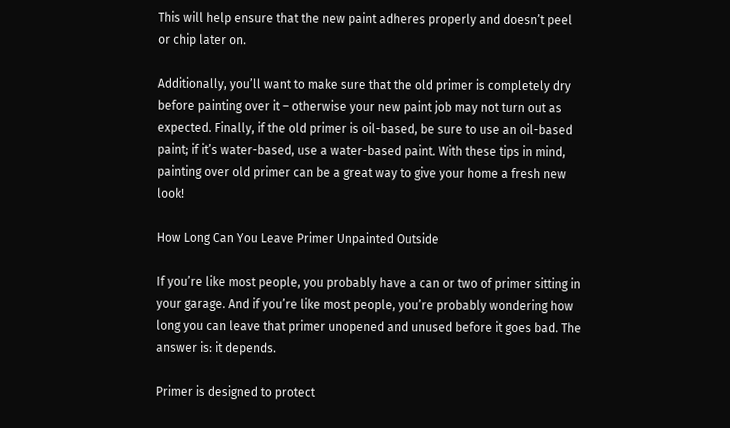This will help ensure that the new paint adheres properly and doesn’t peel or chip later on.

Additionally, you’ll want to make sure that the old primer is completely dry before painting over it – otherwise your new paint job may not turn out as expected. Finally, if the old primer is oil-based, be sure to use an oil-based paint; if it’s water-based, use a water-based paint. With these tips in mind, painting over old primer can be a great way to give your home a fresh new look!

How Long Can You Leave Primer Unpainted Outside

If you’re like most people, you probably have a can or two of primer sitting in your garage. And if you’re like most people, you’re probably wondering how long you can leave that primer unopened and unused before it goes bad. The answer is: it depends.

Primer is designed to protect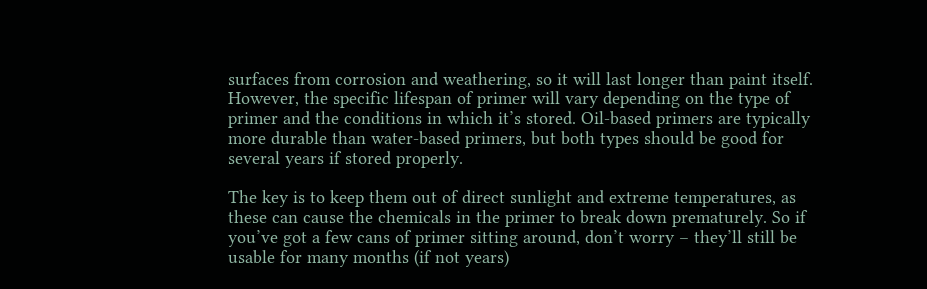surfaces from corrosion and weathering, so it will last longer than paint itself. However, the specific lifespan of primer will vary depending on the type of primer and the conditions in which it’s stored. Oil-based primers are typically more durable than water-based primers, but both types should be good for several years if stored properly.

The key is to keep them out of direct sunlight and extreme temperatures, as these can cause the chemicals in the primer to break down prematurely. So if you’ve got a few cans of primer sitting around, don’t worry – they’ll still be usable for many months (if not years)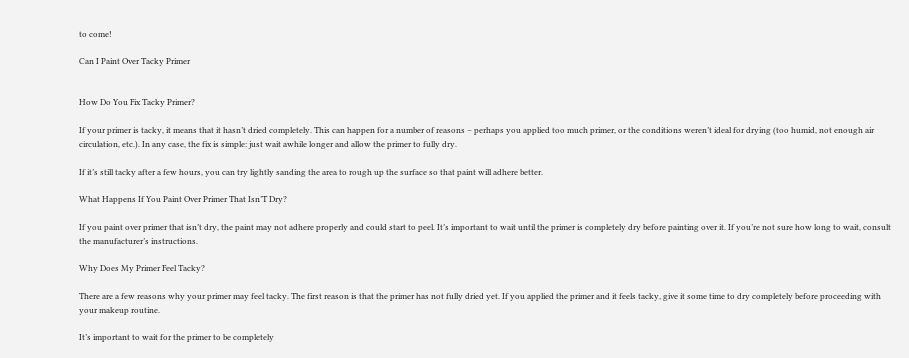to come!

Can I Paint Over Tacky Primer


How Do You Fix Tacky Primer?

If your primer is tacky, it means that it hasn’t dried completely. This can happen for a number of reasons – perhaps you applied too much primer, or the conditions weren’t ideal for drying (too humid, not enough air circulation, etc.). In any case, the fix is simple: just wait awhile longer and allow the primer to fully dry.

If it’s still tacky after a few hours, you can try lightly sanding the area to rough up the surface so that paint will adhere better.

What Happens If You Paint Over Primer That Isn’T Dry?

If you paint over primer that isn’t dry, the paint may not adhere properly and could start to peel. It’s important to wait until the primer is completely dry before painting over it. If you’re not sure how long to wait, consult the manufacturer’s instructions.

Why Does My Primer Feel Tacky?

There are a few reasons why your primer may feel tacky. The first reason is that the primer has not fully dried yet. If you applied the primer and it feels tacky, give it some time to dry completely before proceeding with your makeup routine.

It’s important to wait for the primer to be completely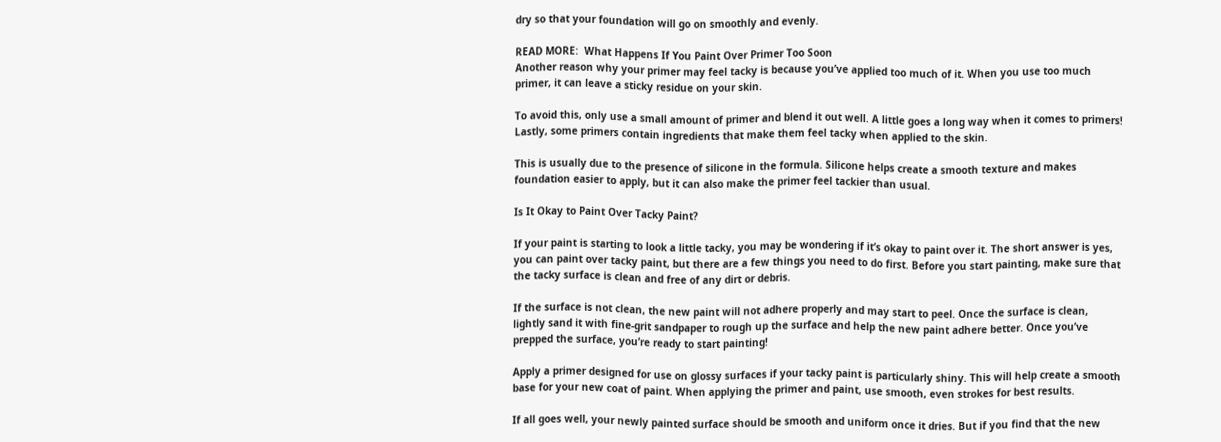dry so that your foundation will go on smoothly and evenly.

READ MORE:  What Happens If You Paint Over Primer Too Soon
Another reason why your primer may feel tacky is because you’ve applied too much of it. When you use too much primer, it can leave a sticky residue on your skin.

To avoid this, only use a small amount of primer and blend it out well. A little goes a long way when it comes to primers! Lastly, some primers contain ingredients that make them feel tacky when applied to the skin.

This is usually due to the presence of silicone in the formula. Silicone helps create a smooth texture and makes foundation easier to apply, but it can also make the primer feel tackier than usual.

Is It Okay to Paint Over Tacky Paint?

If your paint is starting to look a little tacky, you may be wondering if it’s okay to paint over it. The short answer is yes, you can paint over tacky paint, but there are a few things you need to do first. Before you start painting, make sure that the tacky surface is clean and free of any dirt or debris.

If the surface is not clean, the new paint will not adhere properly and may start to peel. Once the surface is clean, lightly sand it with fine-grit sandpaper to rough up the surface and help the new paint adhere better. Once you’ve prepped the surface, you’re ready to start painting!

Apply a primer designed for use on glossy surfaces if your tacky paint is particularly shiny. This will help create a smooth base for your new coat of paint. When applying the primer and paint, use smooth, even strokes for best results.

If all goes well, your newly painted surface should be smooth and uniform once it dries. But if you find that the new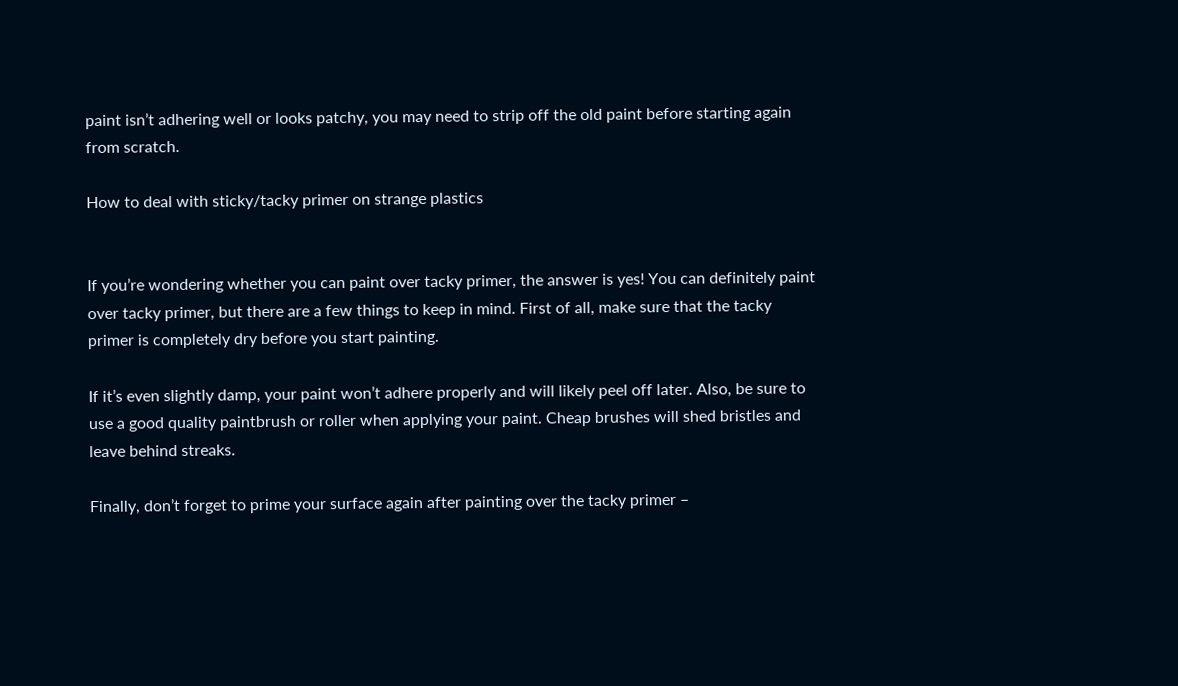paint isn’t adhering well or looks patchy, you may need to strip off the old paint before starting again from scratch.

How to deal with sticky/tacky primer on strange plastics


If you’re wondering whether you can paint over tacky primer, the answer is yes! You can definitely paint over tacky primer, but there are a few things to keep in mind. First of all, make sure that the tacky primer is completely dry before you start painting.

If it’s even slightly damp, your paint won’t adhere properly and will likely peel off later. Also, be sure to use a good quality paintbrush or roller when applying your paint. Cheap brushes will shed bristles and leave behind streaks.

Finally, don’t forget to prime your surface again after painting over the tacky primer –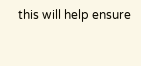this will help ensure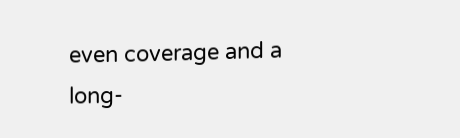even coverage and a long-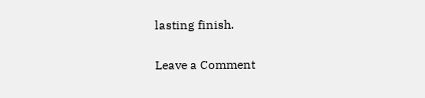lasting finish.

Leave a Comment